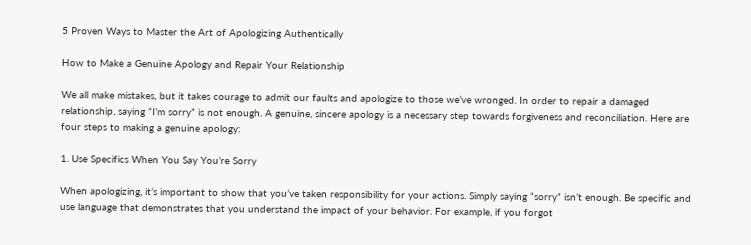5 Proven Ways to Master the Art of Apologizing Authentically

How to Make a Genuine Apology and Repair Your Relationship

We all make mistakes, but it takes courage to admit our faults and apologize to those we’ve wronged. In order to repair a damaged relationship, saying “I’m sorry” is not enough. A genuine, sincere apology is a necessary step towards forgiveness and reconciliation. Here are four steps to making a genuine apology:

1. Use Specifics When You Say You’re Sorry

When apologizing, it’s important to show that you’ve taken responsibility for your actions. Simply saying “sorry” isn’t enough. Be specific and use language that demonstrates that you understand the impact of your behavior. For example, if you forgot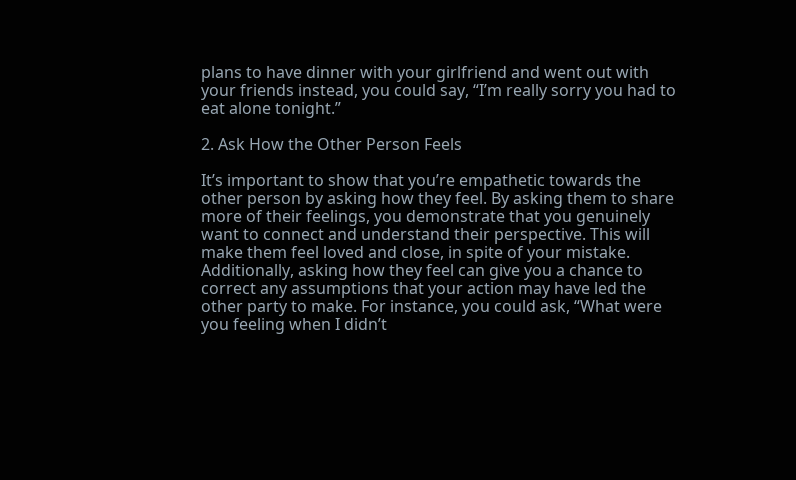plans to have dinner with your girlfriend and went out with your friends instead, you could say, “I’m really sorry you had to eat alone tonight.”

2. Ask How the Other Person Feels

It’s important to show that you’re empathetic towards the other person by asking how they feel. By asking them to share more of their feelings, you demonstrate that you genuinely want to connect and understand their perspective. This will make them feel loved and close, in spite of your mistake. Additionally, asking how they feel can give you a chance to correct any assumptions that your action may have led the other party to make. For instance, you could ask, “What were you feeling when I didn’t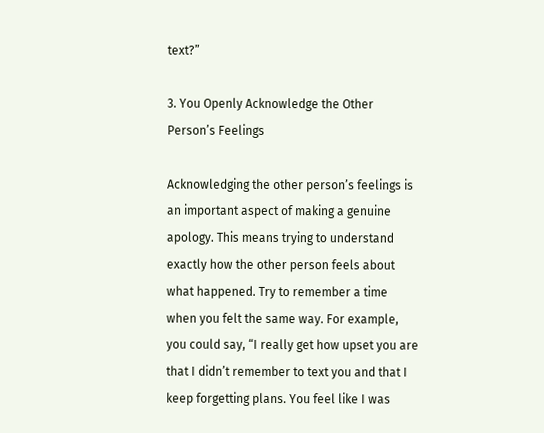text?”

3. You Openly Acknowledge the Other Person’s Feelings

Acknowledging the other person’s feelings is an important aspect of making a genuine apology. This means trying to understand exactly how the other person feels about what happened. Try to remember a time when you felt the same way. For example, you could say, “I really get how upset you are that I didn’t remember to text you and that I keep forgetting plans. You feel like I was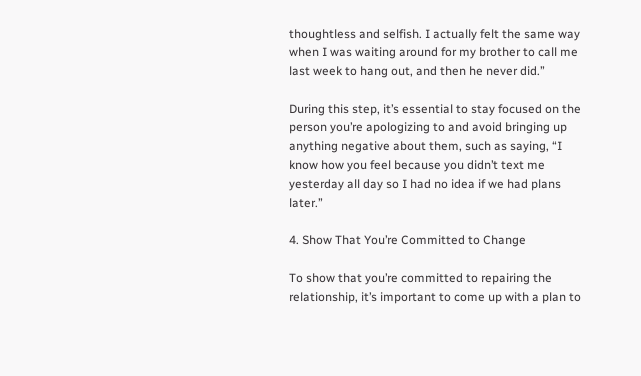thoughtless and selfish. I actually felt the same way when I was waiting around for my brother to call me last week to hang out, and then he never did.”

During this step, it’s essential to stay focused on the person you’re apologizing to and avoid bringing up anything negative about them, such as saying, “I know how you feel because you didn’t text me yesterday all day so I had no idea if we had plans later.”

4. Show That You’re Committed to Change

To show that you’re committed to repairing the relationship, it’s important to come up with a plan to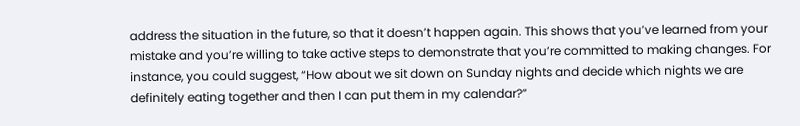address the situation in the future, so that it doesn’t happen again. This shows that you’ve learned from your mistake and you’re willing to take active steps to demonstrate that you’re committed to making changes. For instance, you could suggest, “How about we sit down on Sunday nights and decide which nights we are definitely eating together and then I can put them in my calendar?”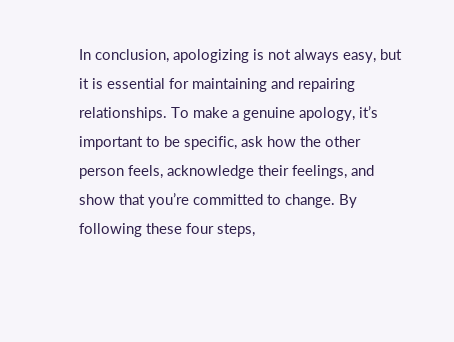In conclusion, apologizing is not always easy, but it is essential for maintaining and repairing relationships. To make a genuine apology, it’s important to be specific, ask how the other person feels, acknowledge their feelings, and show that you’re committed to change. By following these four steps,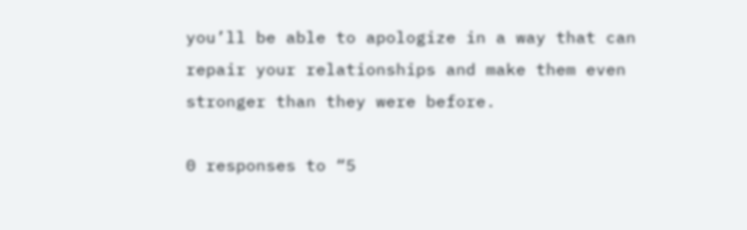you’ll be able to apologize in a way that can repair your relationships and make them even stronger than they were before.

0 responses to “5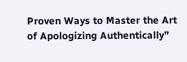Proven Ways to Master the Art of Apologizing Authentically”